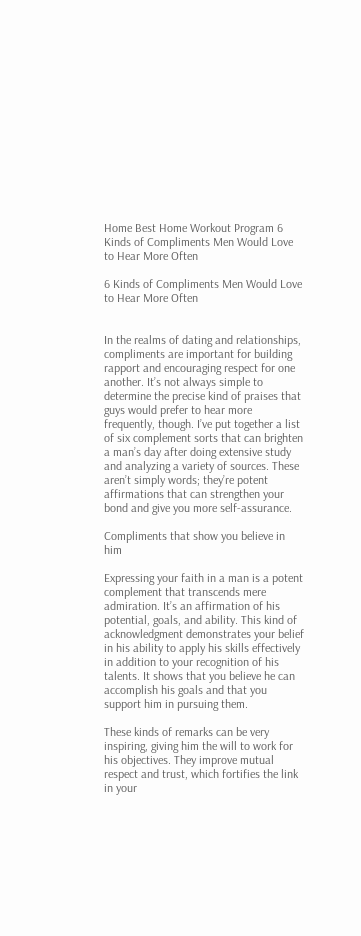Home Best Home Workout Program 6 Kinds of Compliments Men Would Love to Hear More Often

6 Kinds of Compliments Men Would Love to Hear More Often


In the realms of dating and relationships, compliments are important for building rapport and encouraging respect for one another. It’s not always simple to determine the precise kind of praises that guys would prefer to hear more frequently, though. I’ve put together a list of six complement sorts that can brighten a man’s day after doing extensive study and analyzing a variety of sources. These aren’t simply words; they’re potent affirmations that can strengthen your bond and give you more self-assurance.

Compliments that show you believe in him

Expressing your faith in a man is a potent complement that transcends mere admiration. It’s an affirmation of his potential, goals, and ability. This kind of acknowledgment demonstrates your belief in his ability to apply his skills effectively in addition to your recognition of his talents. It shows that you believe he can accomplish his goals and that you support him in pursuing them.

These kinds of remarks can be very inspiring, giving him the will to work for his objectives. They improve mutual respect and trust, which fortifies the link in your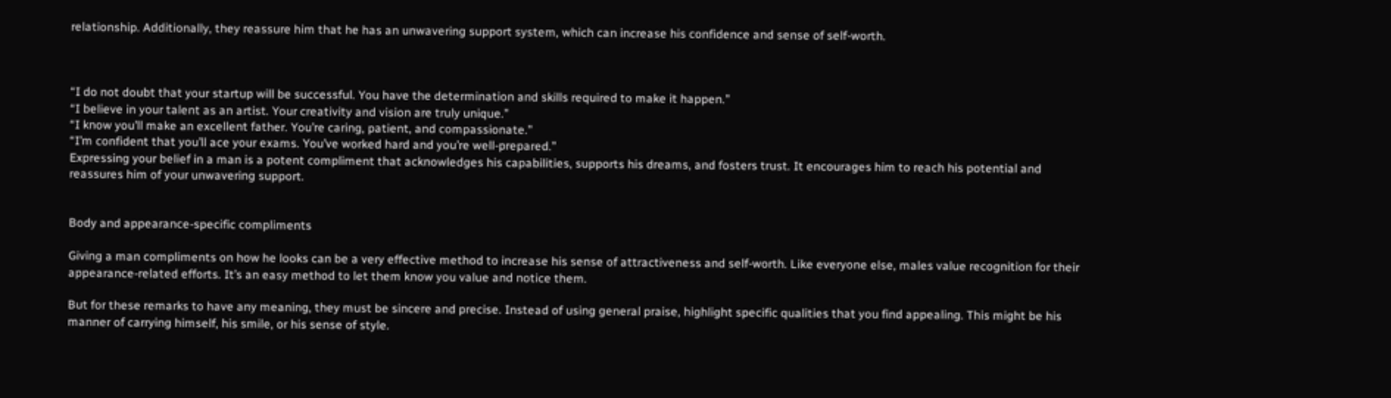relationship. Additionally, they reassure him that he has an unwavering support system, which can increase his confidence and sense of self-worth.



“I do not doubt that your startup will be successful. You have the determination and skills required to make it happen.”
“I believe in your talent as an artist. Your creativity and vision are truly unique.”
“I know you’ll make an excellent father. You’re caring, patient, and compassionate.”
“I’m confident that you’ll ace your exams. You’ve worked hard and you’re well-prepared.”
Expressing your belief in a man is a potent compliment that acknowledges his capabilities, supports his dreams, and fosters trust. It encourages him to reach his potential and reassures him of your unwavering support.


Body and appearance-specific compliments

Giving a man compliments on how he looks can be a very effective method to increase his sense of attractiveness and self-worth. Like everyone else, males value recognition for their appearance-related efforts. It’s an easy method to let them know you value and notice them.

But for these remarks to have any meaning, they must be sincere and precise. Instead of using general praise, highlight specific qualities that you find appealing. This might be his manner of carrying himself, his smile, or his sense of style.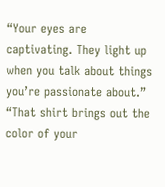“Your eyes are captivating. They light up when you talk about things you’re passionate about.”
“That shirt brings out the color of your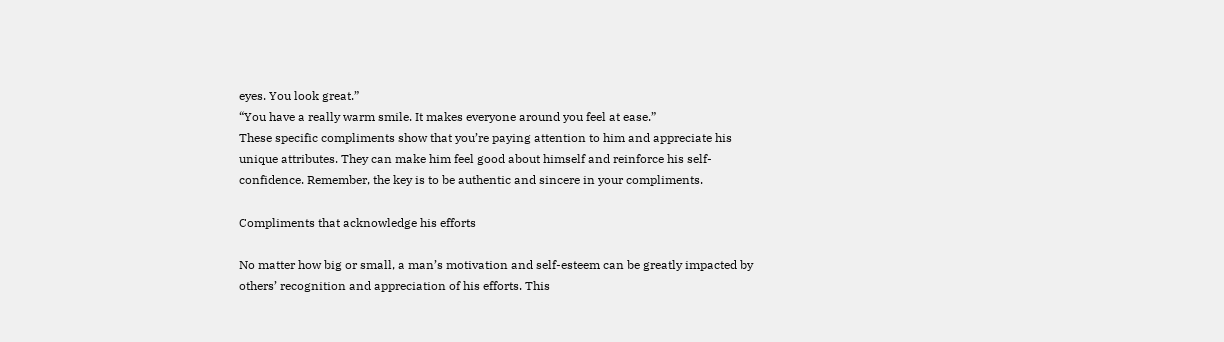eyes. You look great.”
“You have a really warm smile. It makes everyone around you feel at ease.”
These specific compliments show that you’re paying attention to him and appreciate his unique attributes. They can make him feel good about himself and reinforce his self-confidence. Remember, the key is to be authentic and sincere in your compliments.

Compliments that acknowledge his efforts

No matter how big or small, a man’s motivation and self-esteem can be greatly impacted by others’ recognition and appreciation of his efforts. This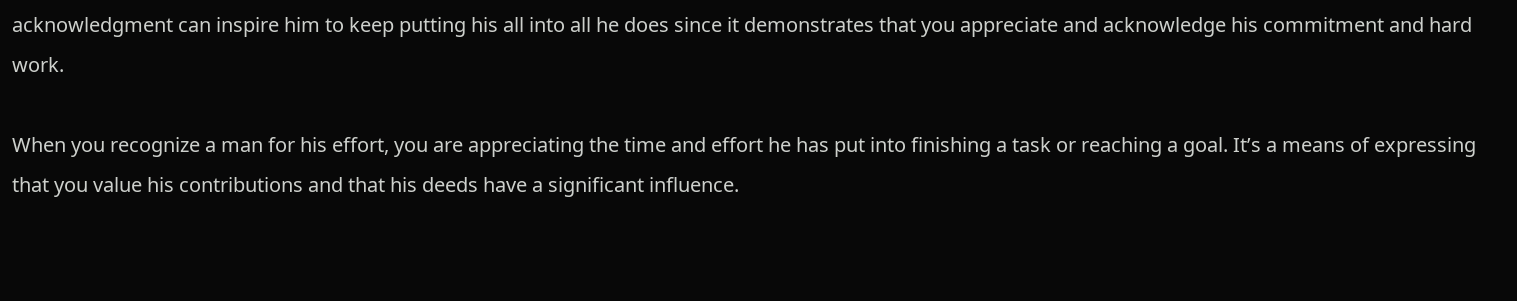acknowledgment can inspire him to keep putting his all into all he does since it demonstrates that you appreciate and acknowledge his commitment and hard work.

When you recognize a man for his effort, you are appreciating the time and effort he has put into finishing a task or reaching a goal. It’s a means of expressing that you value his contributions and that his deeds have a significant influence.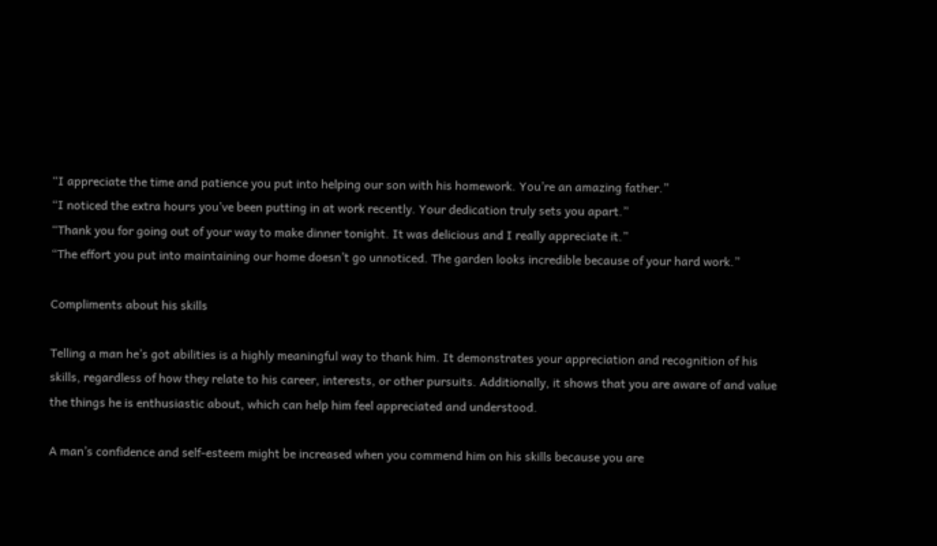“I appreciate the time and patience you put into helping our son with his homework. You’re an amazing father.”
“I noticed the extra hours you’ve been putting in at work recently. Your dedication truly sets you apart.”
“Thank you for going out of your way to make dinner tonight. It was delicious and I really appreciate it.”
“The effort you put into maintaining our home doesn’t go unnoticed. The garden looks incredible because of your hard work.”

Compliments about his skills

Telling a man he’s got abilities is a highly meaningful way to thank him. It demonstrates your appreciation and recognition of his skills, regardless of how they relate to his career, interests, or other pursuits. Additionally, it shows that you are aware of and value the things he is enthusiastic about, which can help him feel appreciated and understood.

A man’s confidence and self-esteem might be increased when you commend him on his skills because you are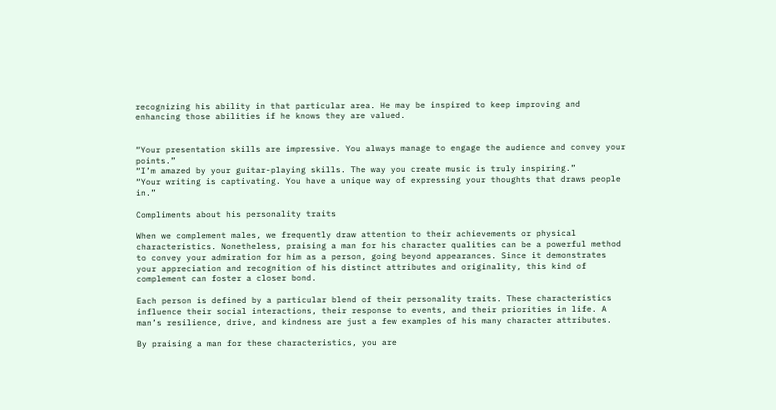recognizing his ability in that particular area. He may be inspired to keep improving and enhancing those abilities if he knows they are valued.


“Your presentation skills are impressive. You always manage to engage the audience and convey your points.”
“I’m amazed by your guitar-playing skills. The way you create music is truly inspiring.”
“Your writing is captivating. You have a unique way of expressing your thoughts that draws people in.”

Compliments about his personality traits

When we complement males, we frequently draw attention to their achievements or physical characteristics. Nonetheless, praising a man for his character qualities can be a powerful method to convey your admiration for him as a person, going beyond appearances. Since it demonstrates your appreciation and recognition of his distinct attributes and originality, this kind of complement can foster a closer bond.

Each person is defined by a particular blend of their personality traits. These characteristics influence their social interactions, their response to events, and their priorities in life. A man’s resilience, drive, and kindness are just a few examples of his many character attributes.

By praising a man for these characteristics, you are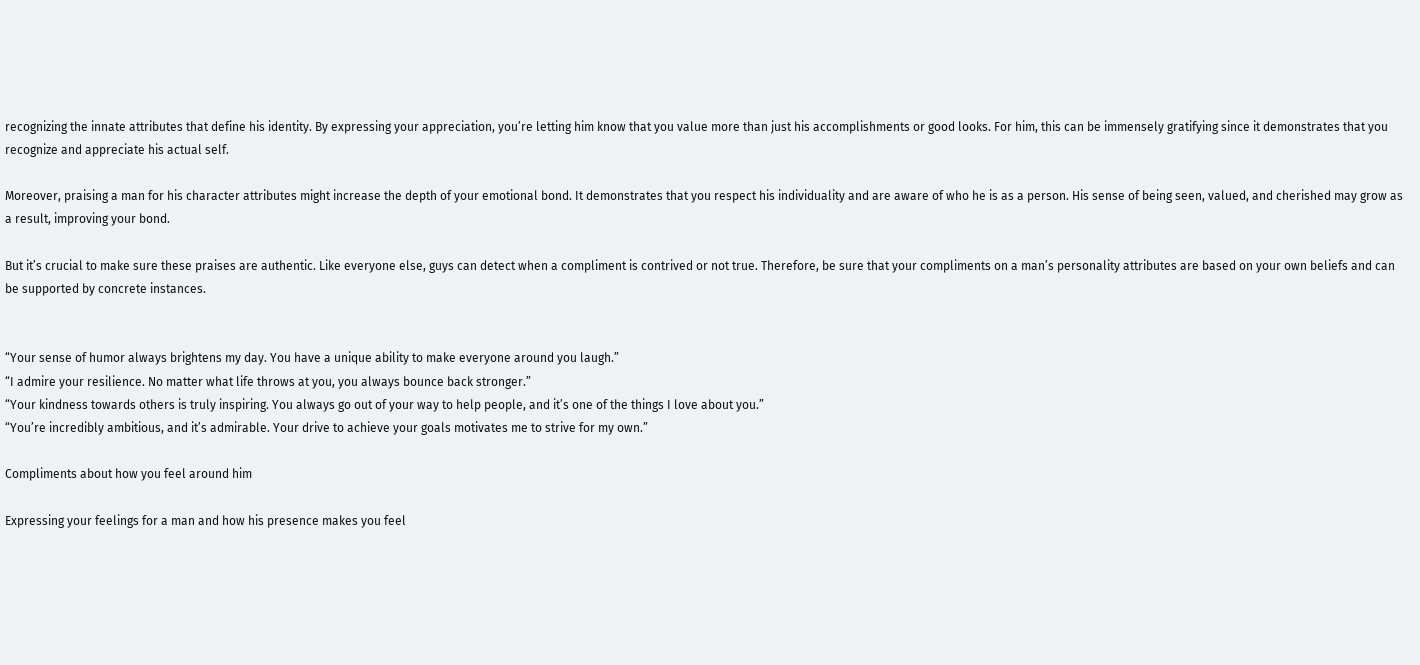recognizing the innate attributes that define his identity. By expressing your appreciation, you’re letting him know that you value more than just his accomplishments or good looks. For him, this can be immensely gratifying since it demonstrates that you recognize and appreciate his actual self.

Moreover, praising a man for his character attributes might increase the depth of your emotional bond. It demonstrates that you respect his individuality and are aware of who he is as a person. His sense of being seen, valued, and cherished may grow as a result, improving your bond.

But it’s crucial to make sure these praises are authentic. Like everyone else, guys can detect when a compliment is contrived or not true. Therefore, be sure that your compliments on a man’s personality attributes are based on your own beliefs and can be supported by concrete instances.


“Your sense of humor always brightens my day. You have a unique ability to make everyone around you laugh.”
“I admire your resilience. No matter what life throws at you, you always bounce back stronger.”
“Your kindness towards others is truly inspiring. You always go out of your way to help people, and it’s one of the things I love about you.”
“You’re incredibly ambitious, and it’s admirable. Your drive to achieve your goals motivates me to strive for my own.”

Compliments about how you feel around him

Expressing your feelings for a man and how his presence makes you feel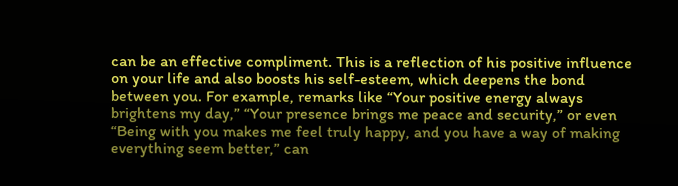can be an effective compliment. This is a reflection of his positive influence on your life and also boosts his self-esteem, which deepens the bond between you. For example, remarks like “Your positive energy always brightens my day,” “Your presence brings me peace and security,” or even “Being with you makes me feel truly happy, and you have a way of making everything seem better,” can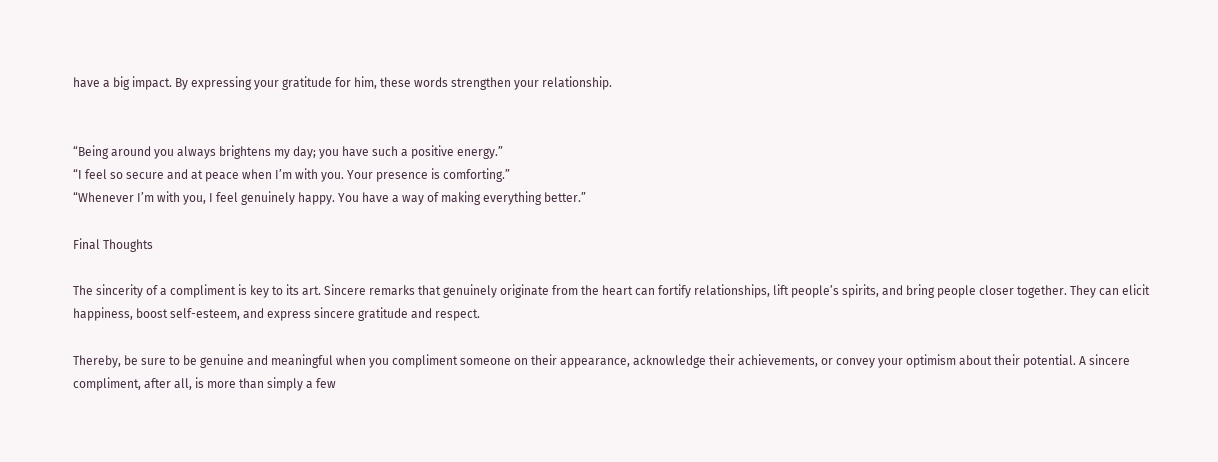have a big impact. By expressing your gratitude for him, these words strengthen your relationship.


“Being around you always brightens my day; you have such a positive energy.”
“I feel so secure and at peace when I’m with you. Your presence is comforting.”
“Whenever I’m with you, I feel genuinely happy. You have a way of making everything better.”

Final Thoughts

The sincerity of a compliment is key to its art. Sincere remarks that genuinely originate from the heart can fortify relationships, lift people’s spirits, and bring people closer together. They can elicit happiness, boost self-esteem, and express sincere gratitude and respect.

Thereby, be sure to be genuine and meaningful when you compliment someone on their appearance, acknowledge their achievements, or convey your optimism about their potential. A sincere compliment, after all, is more than simply a few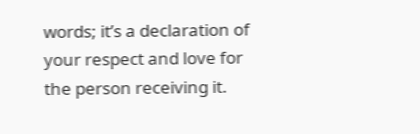words; it’s a declaration of your respect and love for the person receiving it.